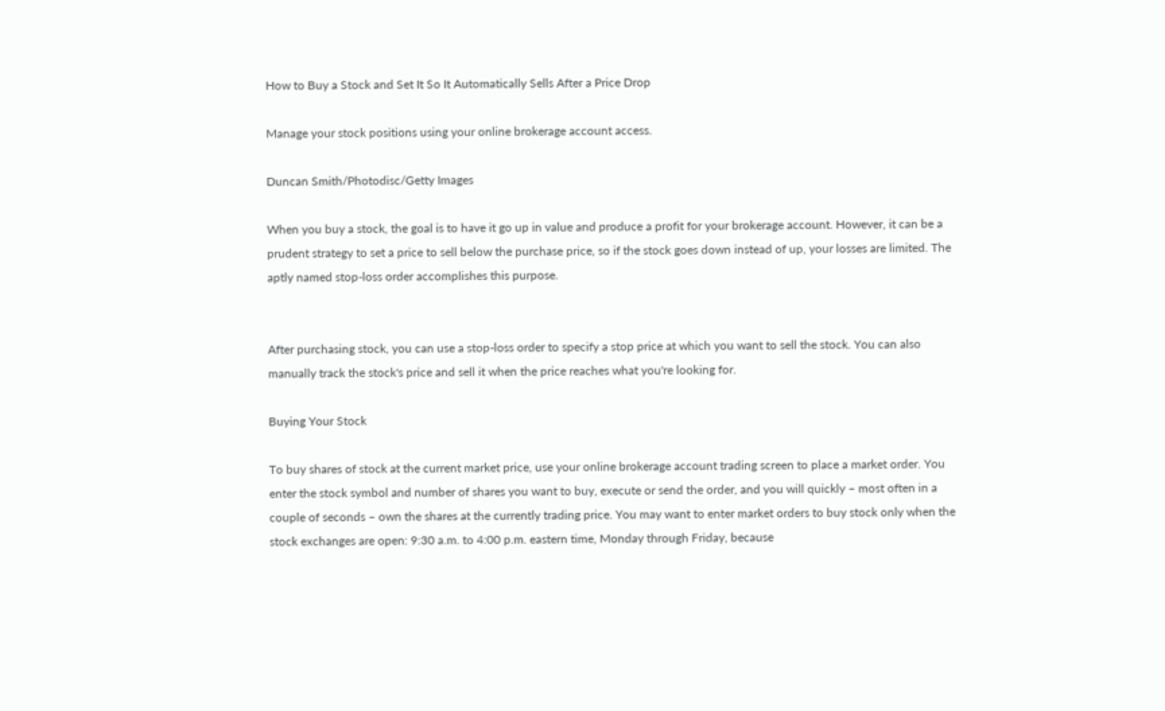How to Buy a Stock and Set It So It Automatically Sells After a Price Drop

Manage your stock positions using your online brokerage account access.

Duncan Smith/Photodisc/Getty Images

When you buy a stock, the goal is to have it go up in value and produce a profit for your brokerage account. However, it can be a prudent strategy to set a price to sell below the purchase price, so if the stock goes down instead of up, your losses are limited. The aptly named stop-loss order accomplishes this purpose.


After purchasing stock, you can use a stop-loss order to specify a stop price at which you want to sell the stock. You can also manually track the stock's price and sell it when the price reaches what you're looking for.

Buying Your Stock

To buy shares of stock at the current market price, use your online brokerage account trading screen to place a market order. You enter the stock symbol and number of shares you want to buy, execute or send the order, and you will quickly – most often in a couple of seconds – own the shares at the currently trading price. You may want to enter market orders to buy stock only when the stock exchanges are open: 9:30 a.m. to 4:00 p.m. eastern time, Monday through Friday, because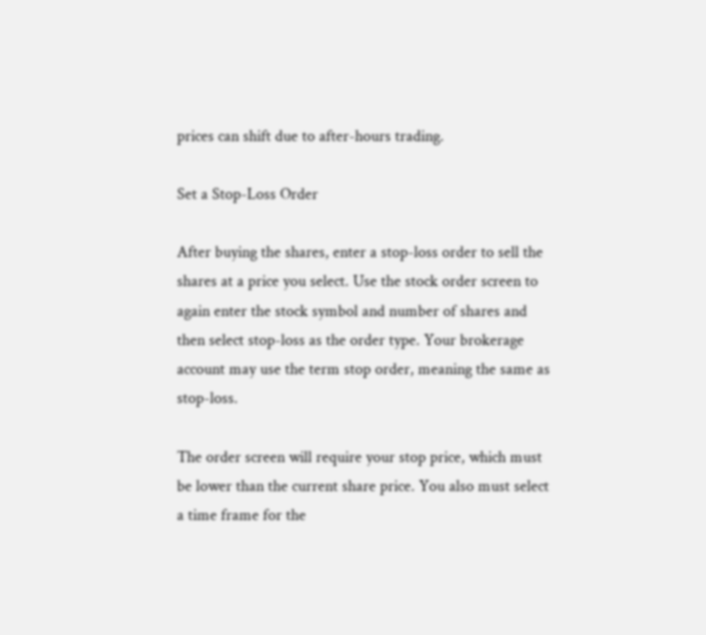prices can shift due to after-hours trading.

Set a Stop-Loss Order

After buying the shares, enter a stop-loss order to sell the shares at a price you select. Use the stock order screen to again enter the stock symbol and number of shares and then select stop-loss as the order type. Your brokerage account may use the term stop order, meaning the same as stop-loss.

The order screen will require your stop price, which must be lower than the current share price. You also must select a time frame for the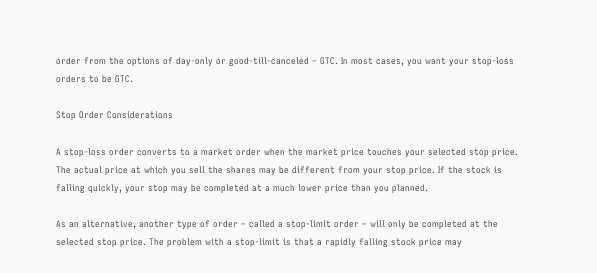order from the options of day-only or good-till-canceled – GTC. In most cases, you want your stop-loss orders to be GTC.

Stop Order Considerations

A stop-loss order converts to a market order when the market price touches your selected stop price. The actual price at which you sell the shares may be different from your stop price. If the stock is falling quickly, your stop may be completed at a much lower price than you planned.

As an alternative, another type of order – called a stop-limit order – will only be completed at the selected stop price. The problem with a stop-limit is that a rapidly falling stock price may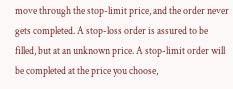move through the stop-limit price, and the order never gets completed. A stop-loss order is assured to be filled, but at an unknown price. A stop-limit order will be completed at the price you choose,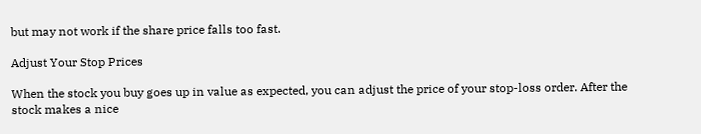but may not work if the share price falls too fast.

Adjust Your Stop Prices

When the stock you buy goes up in value as expected, you can adjust the price of your stop-loss order. After the stock makes a nice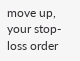move up, your stop-loss order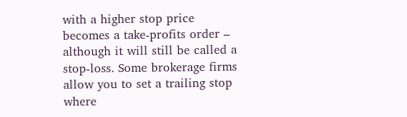with a higher stop price becomes a take-profits order – although it will still be called a stop-loss. Some brokerage firms allow you to set a trailing stop where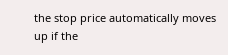the stop price automatically moves up if the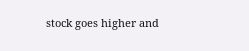stock goes higher and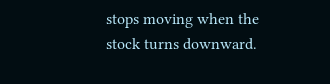stops moving when the stock turns downward.